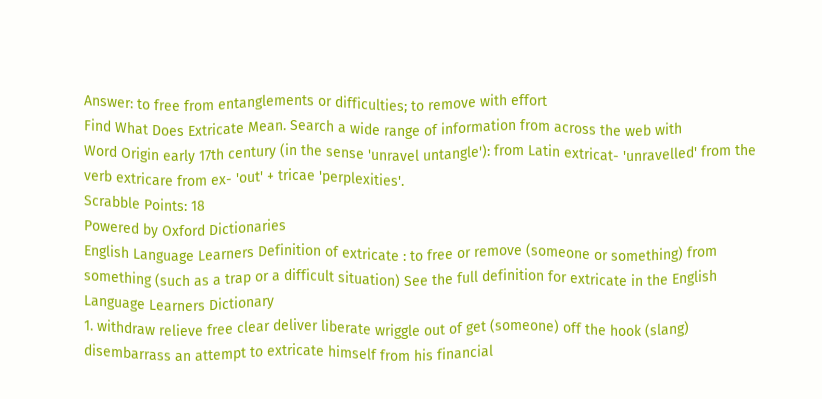Answer: to free from entanglements or difficulties; to remove with effort
Find What Does Extricate Mean. Search a wide range of information from across the web with
Word Origin early 17th century (in the sense 'unravel untangle'): from Latin extricat- 'unravelled' from the verb extricare from ex- 'out' + tricae 'perplexities'.
Scrabble Points: 18
Powered by Oxford Dictionaries
English Language Learners Definition of extricate : to free or remove (someone or something) from something (such as a trap or a difficult situation) See the full definition for extricate in the English Language Learners Dictionary
1. withdraw relieve free clear deliver liberate wriggle out of get (someone) off the hook (slang) disembarrass an attempt to extricate himself from his financial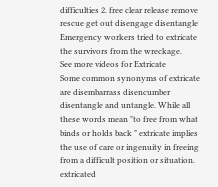difficulties 2. free clear release remove rescue get out disengage disentangle Emergency workers tried to extricate the survivors from the wreckage.
See more videos for Extricate
Some common synonyms of extricate are disembarrass disencumber disentangle and untangle. While all these words mean "to free from what binds or holds back " extricate implies the use of care or ingenuity in freeing from a difficult position or situation. extricated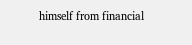himself from financial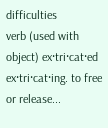difficulties
verb (used with object) ex·tri·cat·ed ex·tri·cat·ing. to free or release...